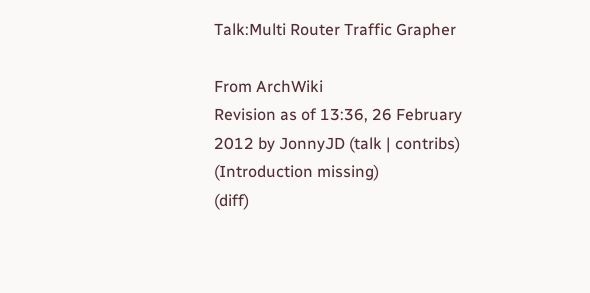Talk:Multi Router Traffic Grapher

From ArchWiki
Revision as of 13:36, 26 February 2012 by JonnyJD (talk | contribs) (Introduction missing)
(diff)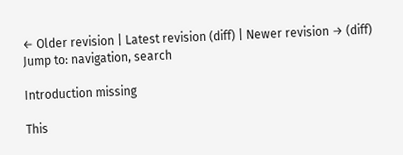← Older revision | Latest revision (diff) | Newer revision → (diff)
Jump to: navigation, search

Introduction missing

This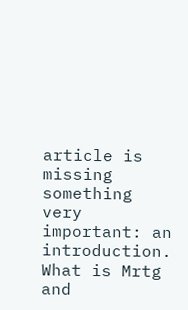article is missing something very important: an introduction. What is Mrtg and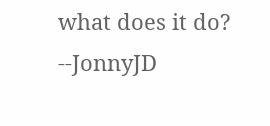what does it do? --JonnyJD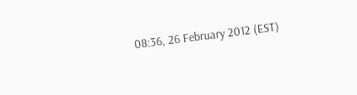08:36, 26 February 2012 (EST)